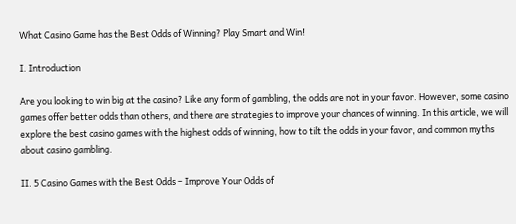What Casino Game has the Best Odds of Winning? Play Smart and Win!

I. Introduction

Are you looking to win big at the casino? Like any form of gambling, the odds are not in your favor. However, some casino games offer better odds than others, and there are strategies to improve your chances of winning. In this article, we will explore the best casino games with the highest odds of winning, how to tilt the odds in your favor, and common myths about casino gambling.

II. 5 Casino Games with the Best Odds – Improve Your Odds of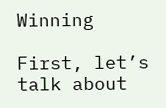Winning

First, let’s talk about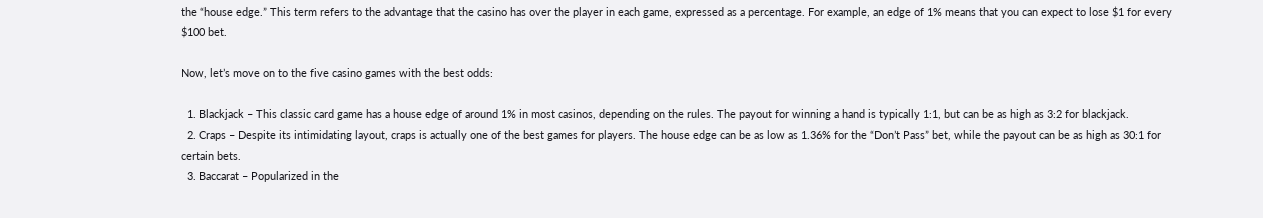the “house edge.” This term refers to the advantage that the casino has over the player in each game, expressed as a percentage. For example, an edge of 1% means that you can expect to lose $1 for every $100 bet.

Now, let’s move on to the five casino games with the best odds:

  1. Blackjack – This classic card game has a house edge of around 1% in most casinos, depending on the rules. The payout for winning a hand is typically 1:1, but can be as high as 3:2 for blackjack.
  2. Craps – Despite its intimidating layout, craps is actually one of the best games for players. The house edge can be as low as 1.36% for the “Don’t Pass” bet, while the payout can be as high as 30:1 for certain bets.
  3. Baccarat – Popularized in the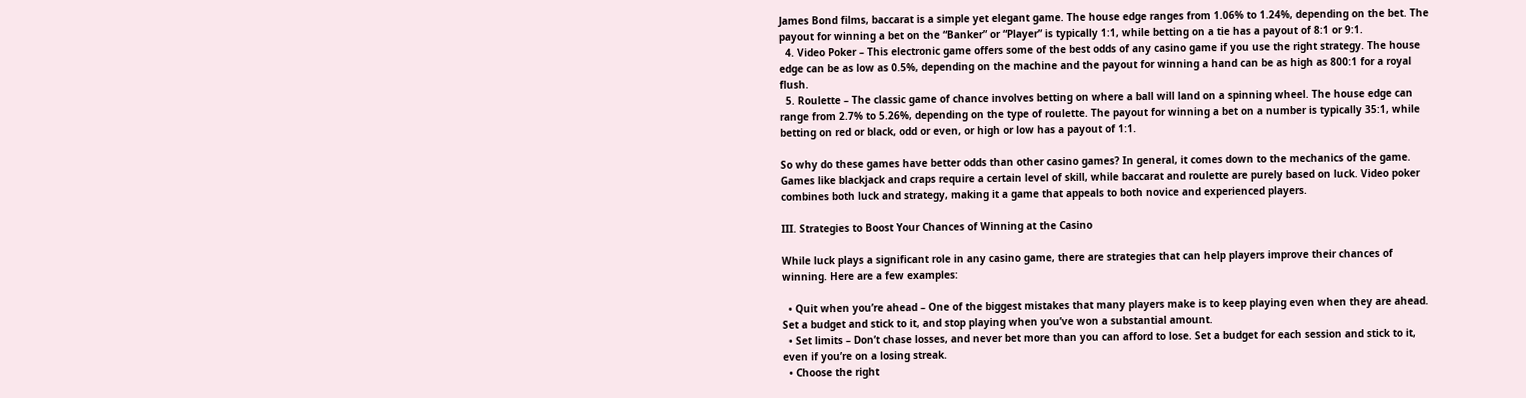James Bond films, baccarat is a simple yet elegant game. The house edge ranges from 1.06% to 1.24%, depending on the bet. The payout for winning a bet on the “Banker” or “Player” is typically 1:1, while betting on a tie has a payout of 8:1 or 9:1.
  4. Video Poker – This electronic game offers some of the best odds of any casino game if you use the right strategy. The house edge can be as low as 0.5%, depending on the machine and the payout for winning a hand can be as high as 800:1 for a royal flush.
  5. Roulette – The classic game of chance involves betting on where a ball will land on a spinning wheel. The house edge can range from 2.7% to 5.26%, depending on the type of roulette. The payout for winning a bet on a number is typically 35:1, while betting on red or black, odd or even, or high or low has a payout of 1:1.

So why do these games have better odds than other casino games? In general, it comes down to the mechanics of the game. Games like blackjack and craps require a certain level of skill, while baccarat and roulette are purely based on luck. Video poker combines both luck and strategy, making it a game that appeals to both novice and experienced players.

III. Strategies to Boost Your Chances of Winning at the Casino

While luck plays a significant role in any casino game, there are strategies that can help players improve their chances of winning. Here are a few examples:

  • Quit when you’re ahead – One of the biggest mistakes that many players make is to keep playing even when they are ahead. Set a budget and stick to it, and stop playing when you’ve won a substantial amount.
  • Set limits – Don’t chase losses, and never bet more than you can afford to lose. Set a budget for each session and stick to it, even if you’re on a losing streak.
  • Choose the right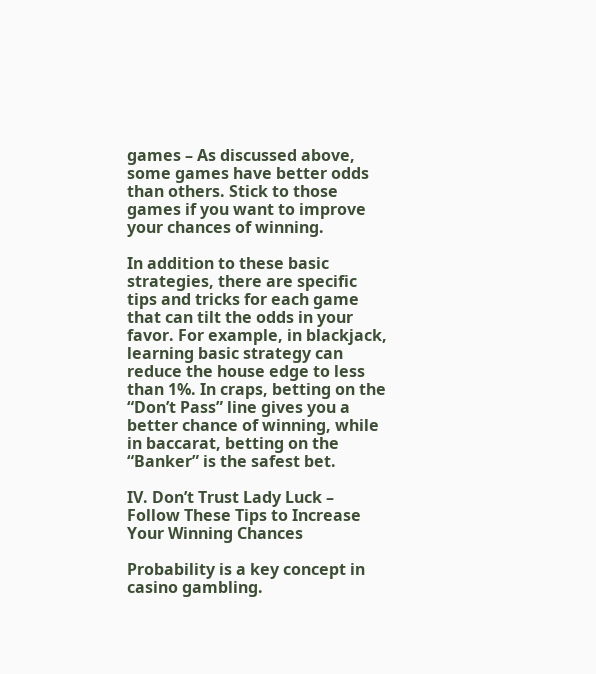games – As discussed above, some games have better odds than others. Stick to those games if you want to improve your chances of winning.

In addition to these basic strategies, there are specific tips and tricks for each game that can tilt the odds in your favor. For example, in blackjack, learning basic strategy can reduce the house edge to less than 1%. In craps, betting on the “Don’t Pass” line gives you a better chance of winning, while in baccarat, betting on the “Banker” is the safest bet.

IV. Don’t Trust Lady Luck – Follow These Tips to Increase Your Winning Chances

Probability is a key concept in casino gambling.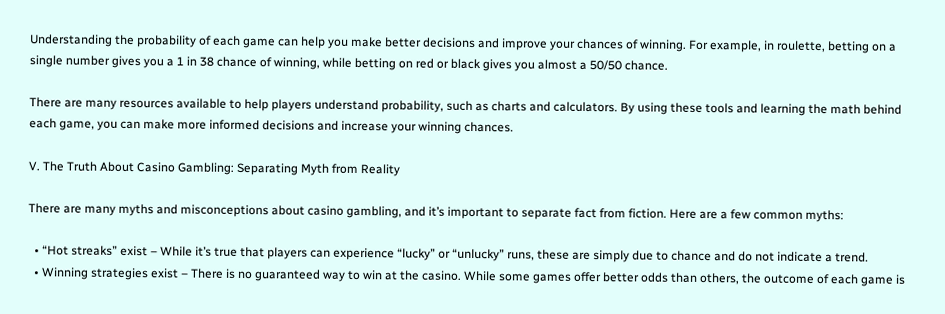Understanding the probability of each game can help you make better decisions and improve your chances of winning. For example, in roulette, betting on a single number gives you a 1 in 38 chance of winning, while betting on red or black gives you almost a 50/50 chance.

There are many resources available to help players understand probability, such as charts and calculators. By using these tools and learning the math behind each game, you can make more informed decisions and increase your winning chances.

V. The Truth About Casino Gambling: Separating Myth from Reality

There are many myths and misconceptions about casino gambling, and it’s important to separate fact from fiction. Here are a few common myths:

  • “Hot streaks” exist – While it’s true that players can experience “lucky” or “unlucky” runs, these are simply due to chance and do not indicate a trend.
  • Winning strategies exist – There is no guaranteed way to win at the casino. While some games offer better odds than others, the outcome of each game is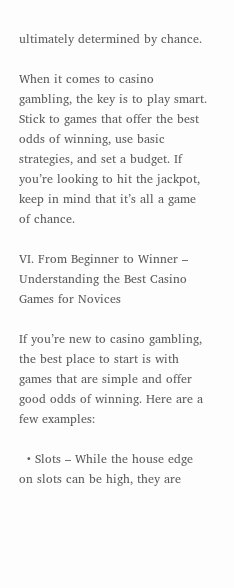ultimately determined by chance.

When it comes to casino gambling, the key is to play smart. Stick to games that offer the best odds of winning, use basic strategies, and set a budget. If you’re looking to hit the jackpot, keep in mind that it’s all a game of chance.

VI. From Beginner to Winner – Understanding the Best Casino Games for Novices

If you’re new to casino gambling, the best place to start is with games that are simple and offer good odds of winning. Here are a few examples:

  • Slots – While the house edge on slots can be high, they are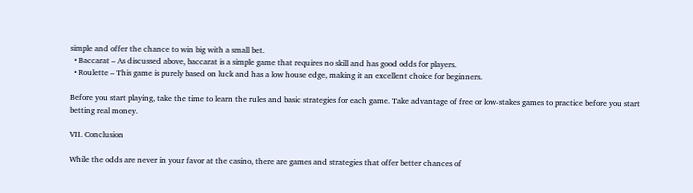simple and offer the chance to win big with a small bet.
  • Baccarat – As discussed above, baccarat is a simple game that requires no skill and has good odds for players.
  • Roulette – This game is purely based on luck and has a low house edge, making it an excellent choice for beginners.

Before you start playing, take the time to learn the rules and basic strategies for each game. Take advantage of free or low-stakes games to practice before you start betting real money.

VII. Conclusion

While the odds are never in your favor at the casino, there are games and strategies that offer better chances of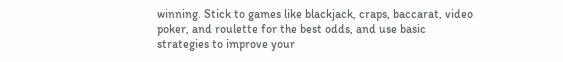winning. Stick to games like blackjack, craps, baccarat, video poker, and roulette for the best odds, and use basic strategies to improve your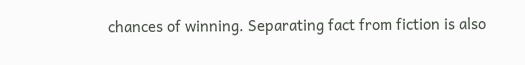chances of winning. Separating fact from fiction is also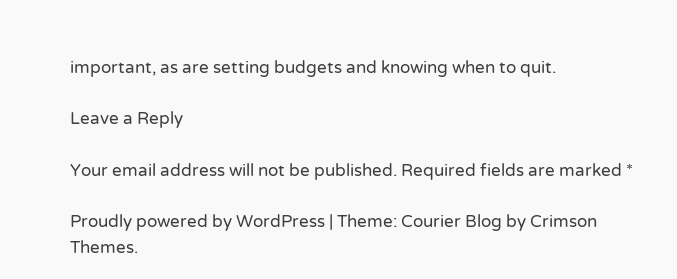important, as are setting budgets and knowing when to quit.

Leave a Reply

Your email address will not be published. Required fields are marked *

Proudly powered by WordPress | Theme: Courier Blog by Crimson Themes.